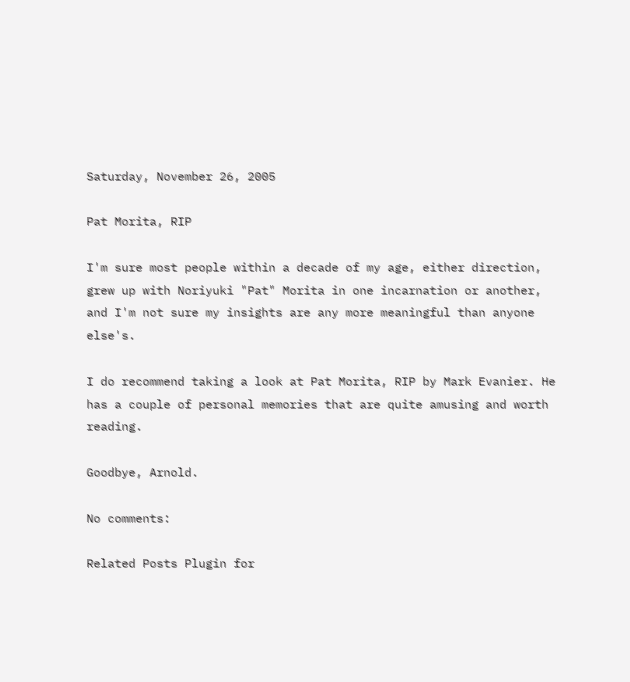Saturday, November 26, 2005

Pat Morita, RIP

I'm sure most people within a decade of my age, either direction, grew up with Noriyuki "Pat" Morita in one incarnation or another, and I'm not sure my insights are any more meaningful than anyone else's.

I do recommend taking a look at Pat Morita, RIP by Mark Evanier. He has a couple of personal memories that are quite amusing and worth reading.

Goodbye, Arnold.

No comments:

Related Posts Plugin for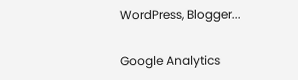WordPress, Blogger...

Google Analytics